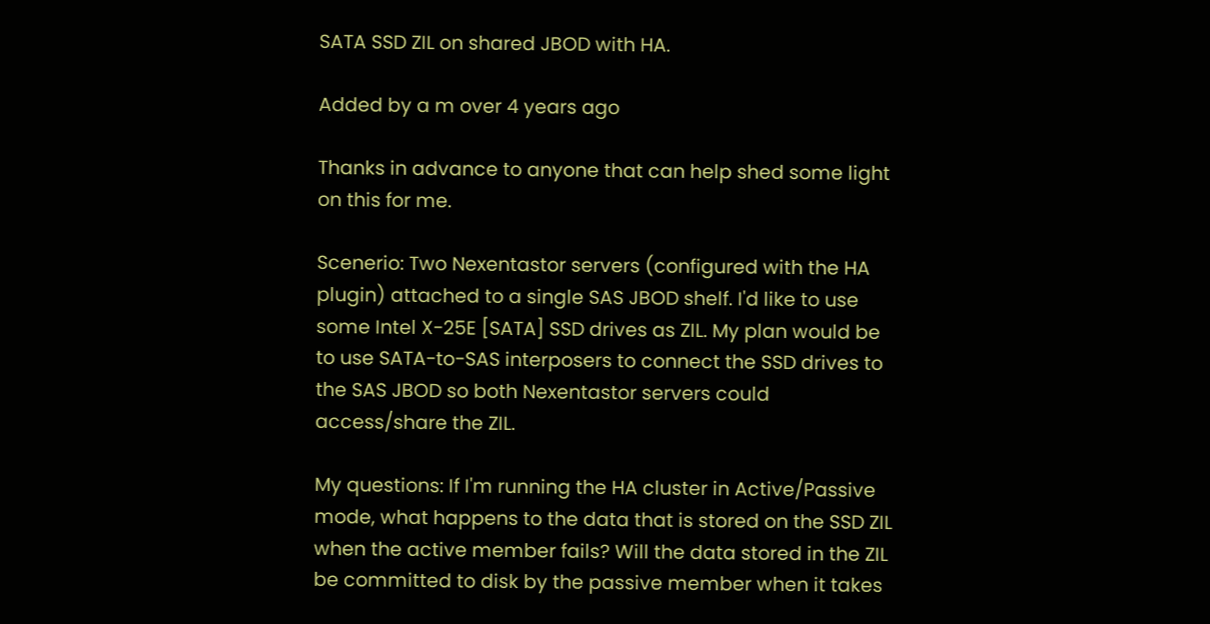SATA SSD ZIL on shared JBOD with HA.

Added by a m over 4 years ago

Thanks in advance to anyone that can help shed some light on this for me.

Scenerio: Two Nexentastor servers (configured with the HA plugin) attached to a single SAS JBOD shelf. I'd like to use some Intel X-25E [SATA] SSD drives as ZIL. My plan would be to use SATA-to-SAS interposers to connect the SSD drives to the SAS JBOD so both Nexentastor servers could access/share the ZIL.

My questions: If I'm running the HA cluster in Active/Passive mode, what happens to the data that is stored on the SSD ZIL when the active member fails? Will the data stored in the ZIL be committed to disk by the passive member when it takes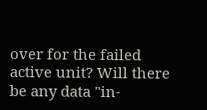over for the failed active unit? Will there be any data "in-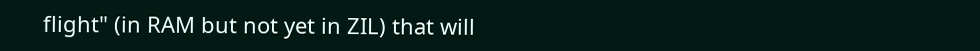flight" (in RAM but not yet in ZIL) that will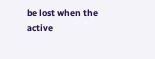be lost when the active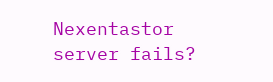Nexentastor server fails?